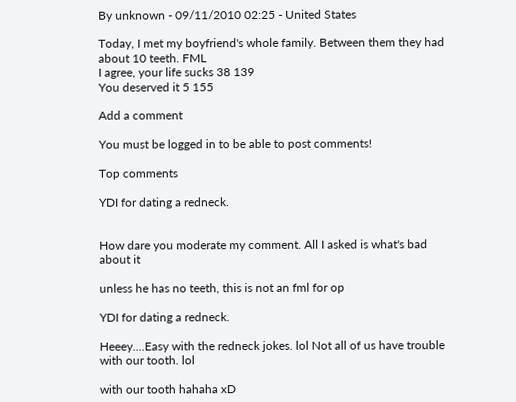By unknown - 09/11/2010 02:25 - United States

Today, I met my boyfriend's whole family. Between them they had about 10 teeth. FML
I agree, your life sucks 38 139
You deserved it 5 155

Add a comment

You must be logged in to be able to post comments!

Top comments

YDI for dating a redneck.


How dare you moderate my comment. All I asked is what's bad about it

unless he has no teeth, this is not an fml for op

YDI for dating a redneck.

Heeey....Easy with the redneck jokes. lol Not all of us have trouble with our tooth. lol

with our tooth hahaha xD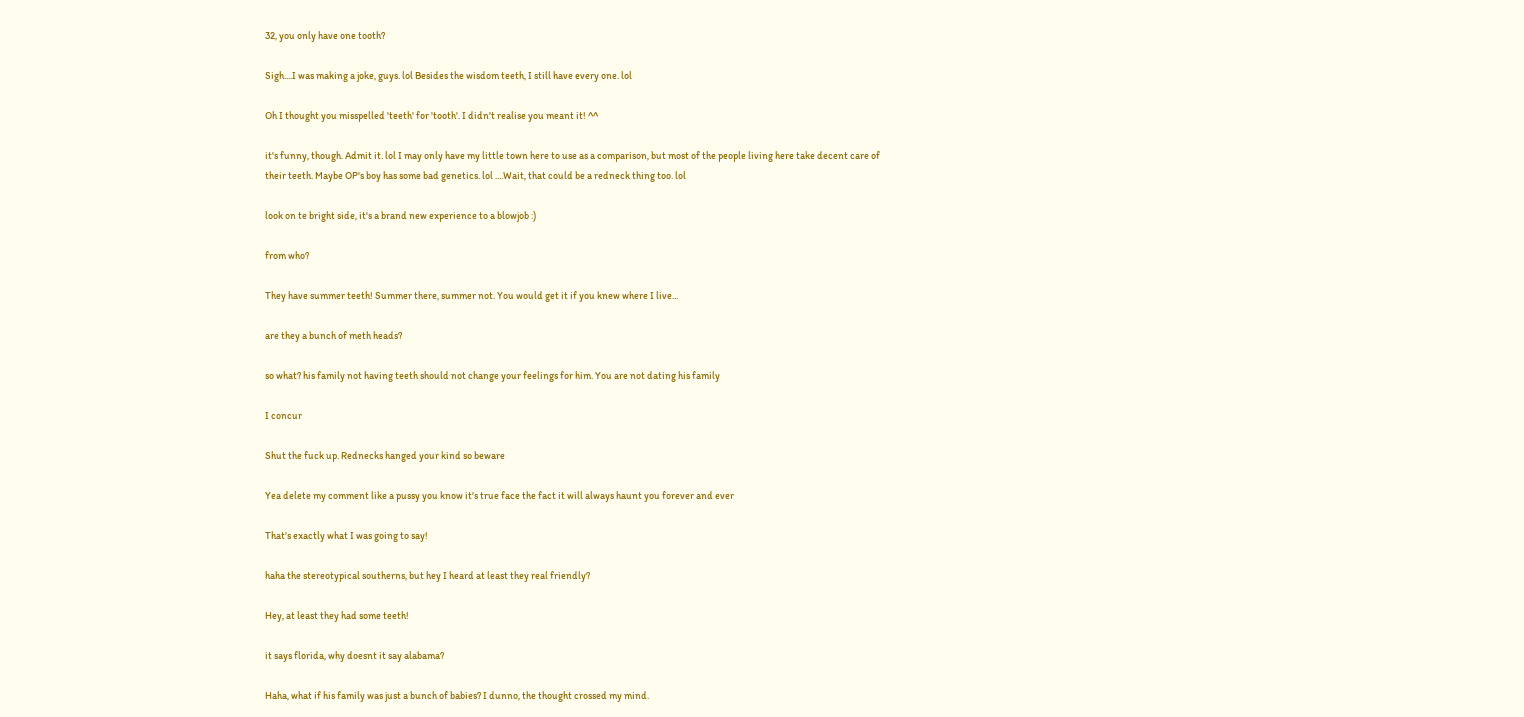32, you only have one tooth?

Sigh....I was making a joke, guys. lol Besides the wisdom teeth, I still have every one. lol

Oh I thought you misspelled 'teeth' for 'tooth'. I didn't realise you meant it! ^^

it's funny, though. Admit it. lol I may only have my little town here to use as a comparison, but most of the people living here take decent care of their teeth. Maybe OP's boy has some bad genetics. lol ....Wait, that could be a redneck thing too. lol

look on te bright side, it's a brand new experience to a blowjob :)

from who?

They have summer teeth! Summer there, summer not. You would get it if you knew where I live...

are they a bunch of meth heads?

so what? his family not having teeth should not change your feelings for him. You are not dating his family

I concur

Shut the fuck up. Rednecks hanged your kind so beware

Yea delete my comment like a pussy you know it's true face the fact it will always haunt you forever and ever

That's exactly what I was going to say!

haha the stereotypical southerns, but hey I heard at least they real friendly?

Hey, at least they had some teeth!

it says florida, why doesnt it say alabama?

Haha, what if his family was just a bunch of babies? I dunno, the thought crossed my mind.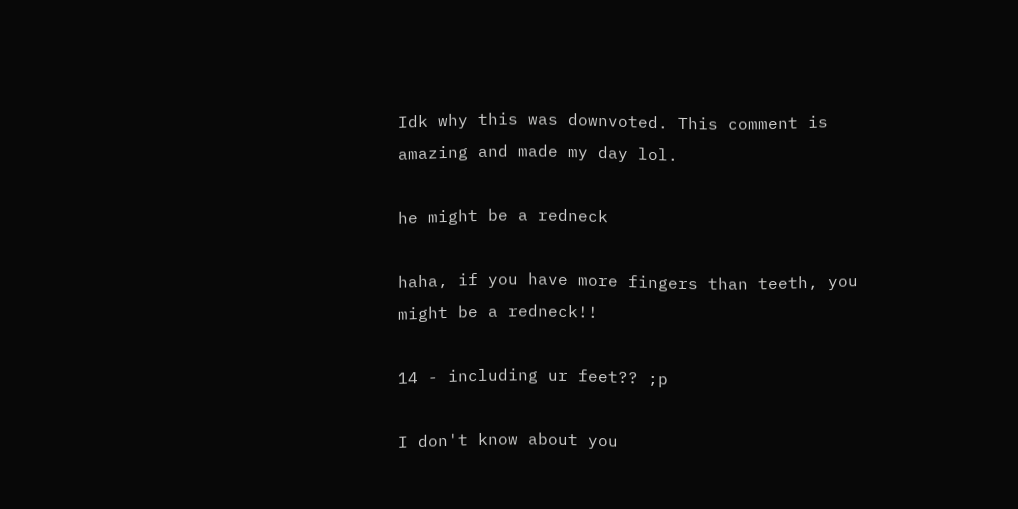Idk why this was downvoted. This comment is amazing and made my day lol.

he might be a redneck

haha, if you have more fingers than teeth, you might be a redneck!!

14 - including ur feet?? ;p

I don't know about you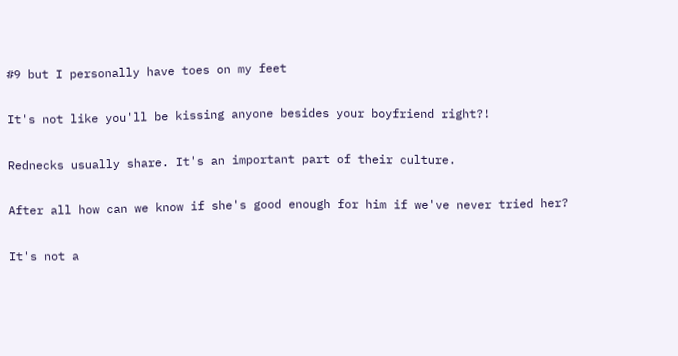#9 but I personally have toes on my feet

It's not like you'll be kissing anyone besides your boyfriend right?!

Rednecks usually share. It's an important part of their culture.

After all how can we know if she's good enough for him if we've never tried her?

It's not a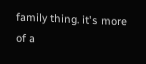family thing. it's more of a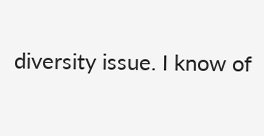diversity issue. I know of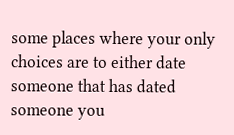some places where your only choices are to either date someone that has dated someone you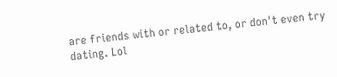are friends with or related to, or don't even try dating. Lol